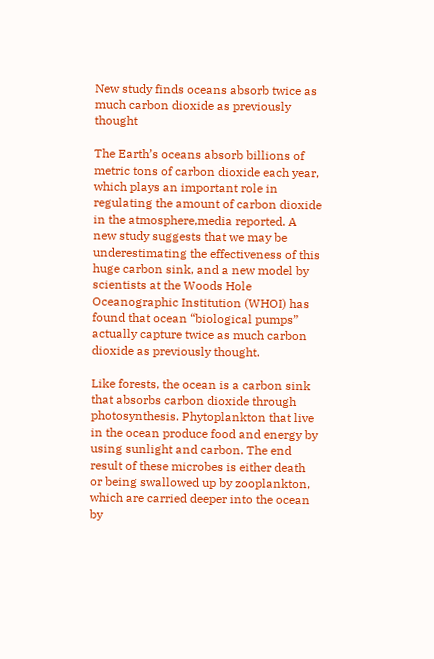New study finds oceans absorb twice as much carbon dioxide as previously thought

The Earth’s oceans absorb billions of metric tons of carbon dioxide each year, which plays an important role in regulating the amount of carbon dioxide in the atmosphere,media reported. A new study suggests that we may be underestimating the effectiveness of this huge carbon sink, and a new model by scientists at the Woods Hole Oceanographic Institution (WHOI) has found that ocean “biological pumps” actually capture twice as much carbon dioxide as previously thought.

Like forests, the ocean is a carbon sink that absorbs carbon dioxide through photosynthesis. Phytoplankton that live in the ocean produce food and energy by using sunlight and carbon. The end result of these microbes is either death or being swallowed up by zooplankton, which are carried deeper into the ocean by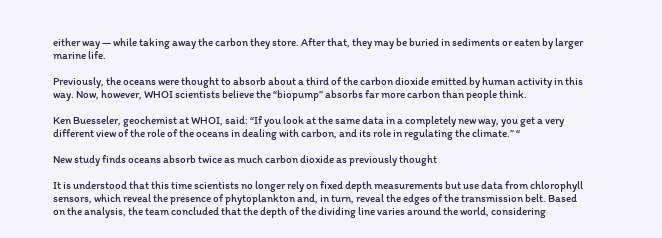either way — while taking away the carbon they store. After that, they may be buried in sediments or eaten by larger marine life.

Previously, the oceans were thought to absorb about a third of the carbon dioxide emitted by human activity in this way. Now, however, WHOI scientists believe the “biopump” absorbs far more carbon than people think.

Ken Buesseler, geochemist at WHOI, said: “If you look at the same data in a completely new way, you get a very different view of the role of the oceans in dealing with carbon, and its role in regulating the climate.” “

New study finds oceans absorb twice as much carbon dioxide as previously thought

It is understood that this time scientists no longer rely on fixed depth measurements but use data from chlorophyll sensors, which reveal the presence of phytoplankton and, in turn, reveal the edges of the transmission belt. Based on the analysis, the team concluded that the depth of the dividing line varies around the world, considering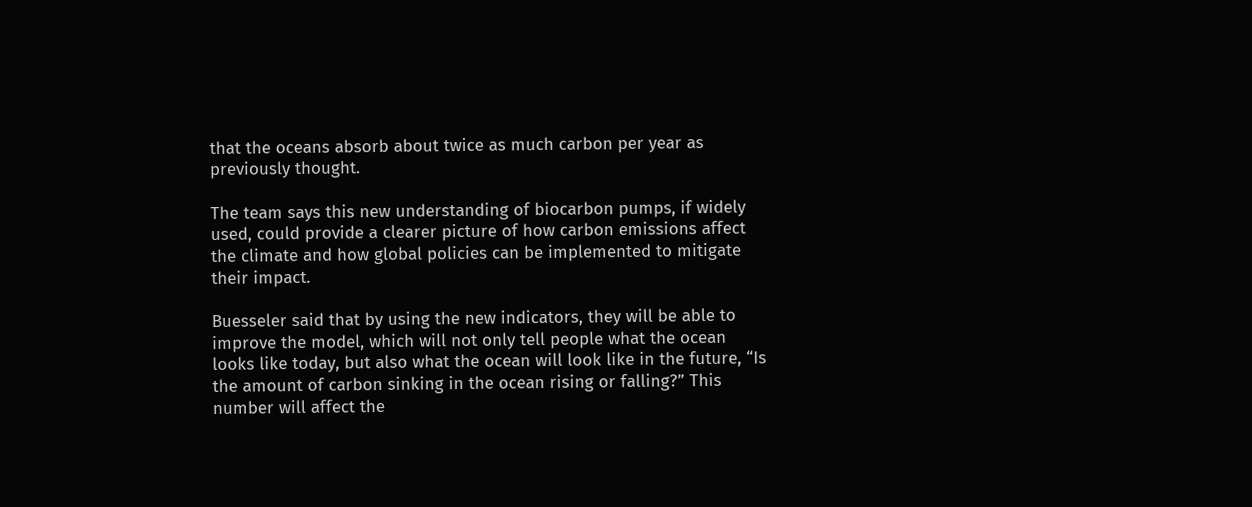that the oceans absorb about twice as much carbon per year as previously thought.

The team says this new understanding of biocarbon pumps, if widely used, could provide a clearer picture of how carbon emissions affect the climate and how global policies can be implemented to mitigate their impact.

Buesseler said that by using the new indicators, they will be able to improve the model, which will not only tell people what the ocean looks like today, but also what the ocean will look like in the future, “Is the amount of carbon sinking in the ocean rising or falling?” This number will affect the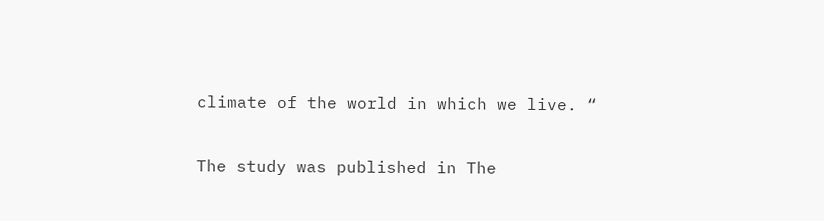climate of the world in which we live. “

The study was published in The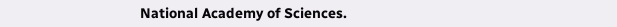National Academy of Sciences.